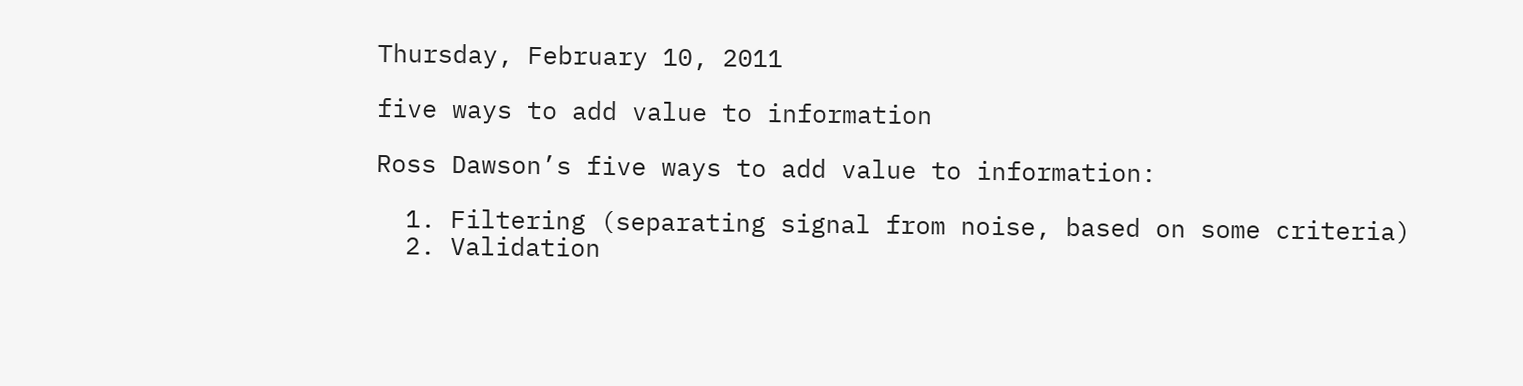Thursday, February 10, 2011

five ways to add value to information

Ross Dawson’s five ways to add value to information:

  1. Filtering (separating signal from noise, based on some criteria)
  2. Validation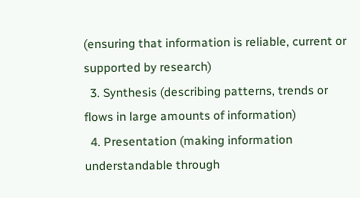(ensuring that information is reliable, current or supported by research)
  3. Synthesis (describing patterns, trends or flows in large amounts of information)
  4. Presentation (making information understandable through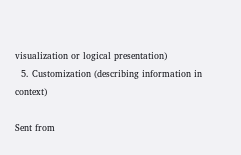visualization or logical presentation)
  5. Customization (describing information in context)

Sent from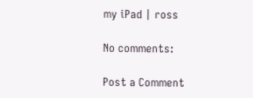my iPad | ross

No comments:

Post a Comment